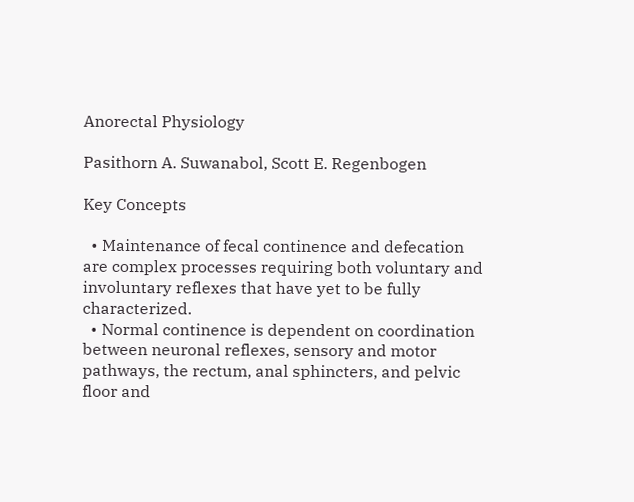Anorectal Physiology

Pasithorn A. Suwanabol, Scott E. Regenbogen

Key Concepts

  • Maintenance of fecal continence and defecation are complex processes requiring both voluntary and involuntary reflexes that have yet to be fully characterized.
  • Normal continence is dependent on coordination between neuronal reflexes, sensory and motor pathways, the rectum, anal sphincters, and pelvic floor and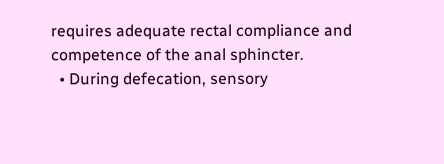requires adequate rectal compliance and competence of the anal sphincter.
  • During defecation, sensory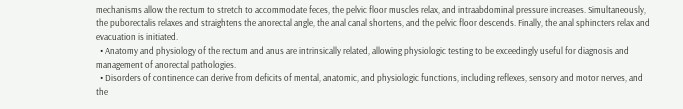mechanisms allow the rectum to stretch to accommodate feces, the pelvic floor muscles relax, and intraabdominal pressure increases. Simultaneously, the puborectalis relaxes and straightens the anorectal angle, the anal canal shortens, and the pelvic floor descends. Finally, the anal sphincters relax and evacuation is initiated.
  • Anatomy and physiology of the rectum and anus are intrinsically related, allowing physiologic testing to be exceedingly useful for diagnosis and management of anorectal pathologies.
  • Disorders of continence can derive from deficits of mental, anatomic, and physiologic functions, including reflexes, sensory and motor nerves, and the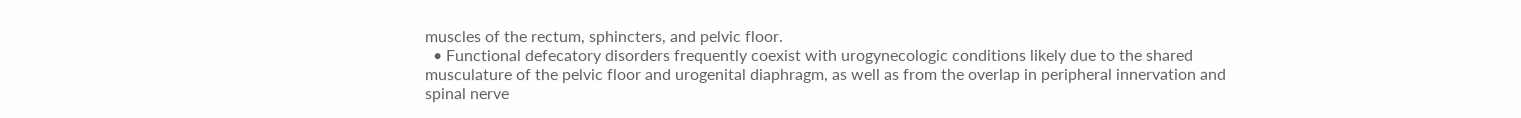muscles of the rectum, sphincters, and pelvic floor.
  • Functional defecatory disorders frequently coexist with urogynecologic conditions likely due to the shared musculature of the pelvic floor and urogenital diaphragm, as well as from the overlap in peripheral innervation and spinal nerve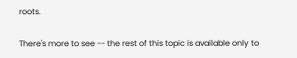roots.

There's more to see -- the rest of this topic is available only to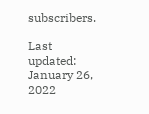subscribers.

Last updated: January 26, 2022